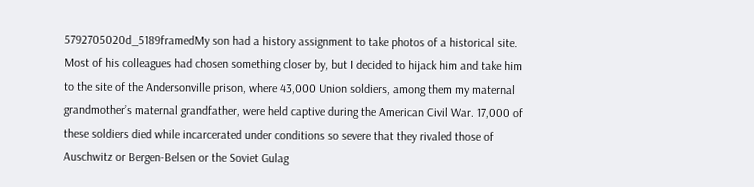5792705020d_5189framedMy son had a history assignment to take photos of a historical site. Most of his colleagues had chosen something closer by, but I decided to hijack him and take him to the site of the Andersonville prison, where 43,000 Union soldiers, among them my maternal grandmother’s maternal grandfather, were held captive during the American Civil War. 17,000 of these soldiers died while incarcerated under conditions so severe that they rivaled those of Auschwitz or Bergen-Belsen or the Soviet Gulag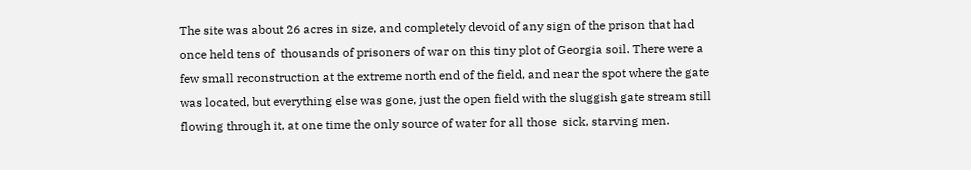The site was about 26 acres in size, and completely devoid of any sign of the prison that had once held tens of  thousands of prisoners of war on this tiny plot of Georgia soil. There were a few small reconstruction at the extreme north end of the field, and near the spot where the gate was located, but everything else was gone, just the open field with the sluggish gate stream still flowing through it, at one time the only source of water for all those  sick, starving men.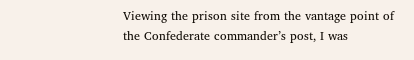Viewing the prison site from the vantage point of the Confederate commander’s post, I was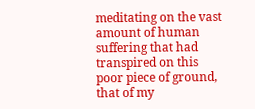meditating on the vast amount of human suffering that had transpired on this poor piece of ground, that of my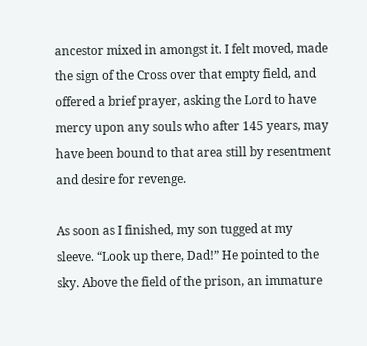ancestor mixed in amongst it. I felt moved, made the sign of the Cross over that empty field, and offered a brief prayer, asking the Lord to have mercy upon any souls who after 145 years, may have been bound to that area still by resentment and desire for revenge.

As soon as I finished, my son tugged at my sleeve. “Look up there, Dad!” He pointed to the sky. Above the field of the prison, an immature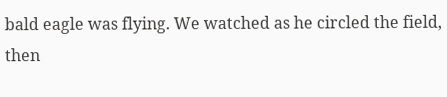bald eagle was flying. We watched as he circled the field, then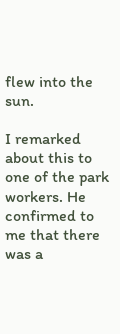flew into the sun.

I remarked about this to one of the park workers. He confirmed to me that there was a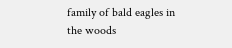family of bald eagles in the woods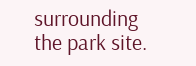surrounding the park site.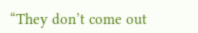“They don’t come out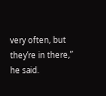very often, but they’re in there,” he said.